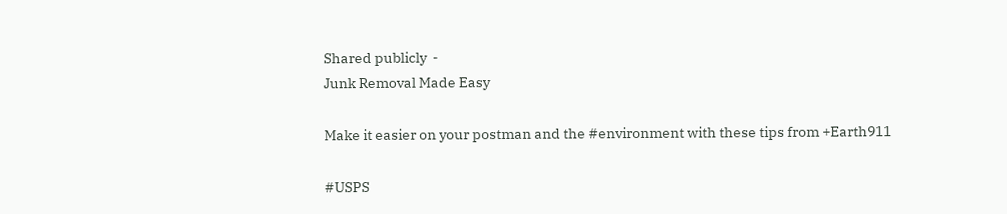Shared publicly  -
Junk Removal Made Easy

Make it easier on your postman and the #environment with these tips from +Earth911

#USPS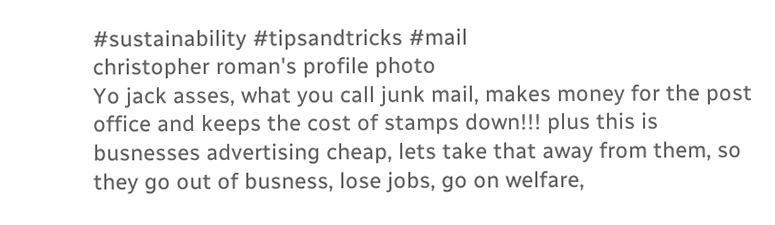#sustainability #tipsandtricks #mail
christopher roman's profile photo
Yo jack asses, what you call junk mail, makes money for the post office and keeps the cost of stamps down!!! plus this is busnesses advertising cheap, lets take that away from them, so they go out of busness, lose jobs, go on welfare,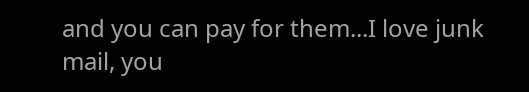and you can pay for them...I love junk mail, you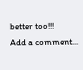better too!!!
Add a comment...